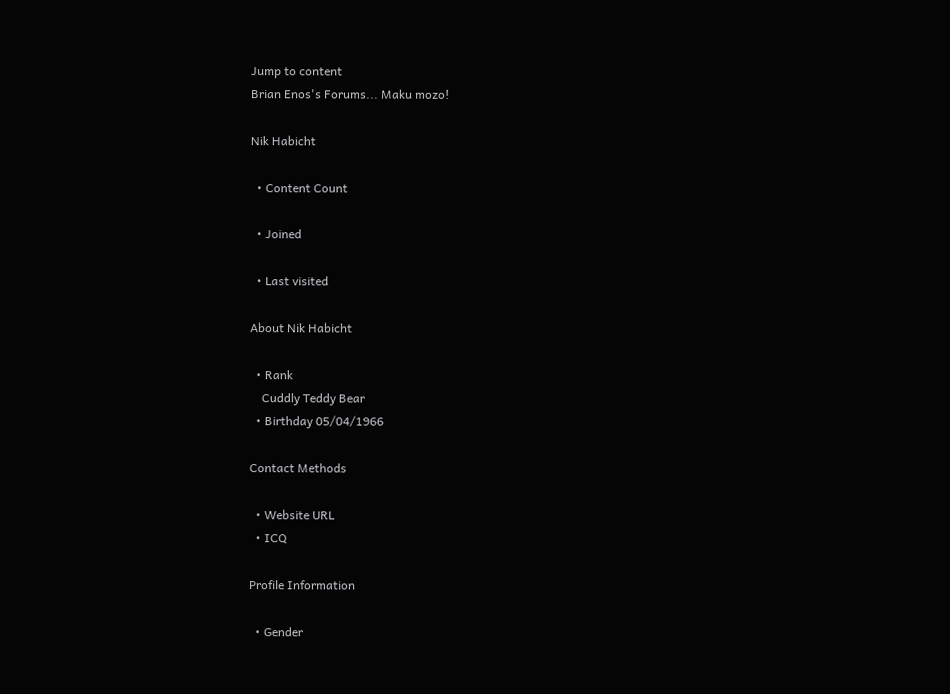Jump to content
Brian Enos's Forums... Maku mozo!

Nik Habicht

  • Content Count

  • Joined

  • Last visited

About Nik Habicht

  • Rank
    Cuddly Teddy Bear
  • Birthday 05/04/1966

Contact Methods

  • Website URL
  • ICQ

Profile Information

  • Gender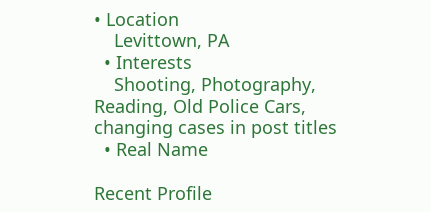• Location
    Levittown, PA
  • Interests
    Shooting, Photography, Reading, Old Police Cars, changing cases in post titles
  • Real Name

Recent Profile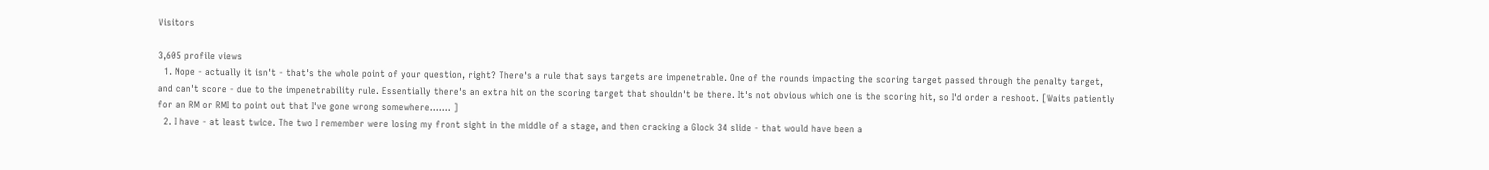Visitors

3,605 profile views
  1. Nope - actually it isn't - that's the whole point of your question, right? There's a rule that says targets are impenetrable. One of the rounds impacting the scoring target passed through the penalty target, and can't score - due to the impenetrability rule. Essentially there's an extra hit on the scoring target that shouldn't be there. It's not obvious which one is the scoring hit, so I'd order a reshoot. [Waits patiently for an RM or RMI to point out that I've gone wrong somewhere....... ]
  2. I have - at least twice. The two I remember were losing my front sight in the middle of a stage, and then cracking a Glock 34 slide - that would have been a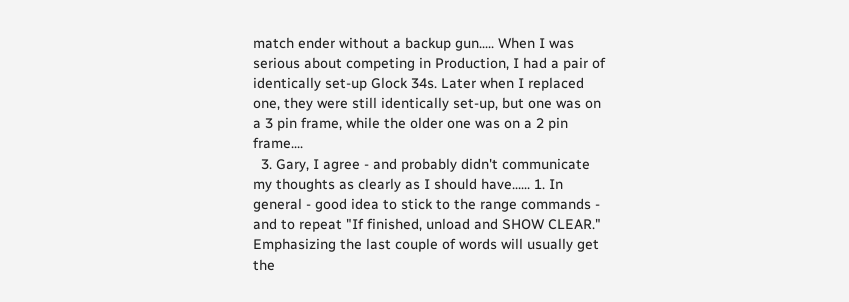match ender without a backup gun..... When I was serious about competing in Production, I had a pair of identically set-up Glock 34s. Later when I replaced one, they were still identically set-up, but one was on a 3 pin frame, while the older one was on a 2 pin frame....
  3. Gary, I agree - and probably didn't communicate my thoughts as clearly as I should have...... 1. In general - good idea to stick to the range commands - and to repeat "If finished, unload and SHOW CLEAR." Emphasizing the last couple of words will usually get the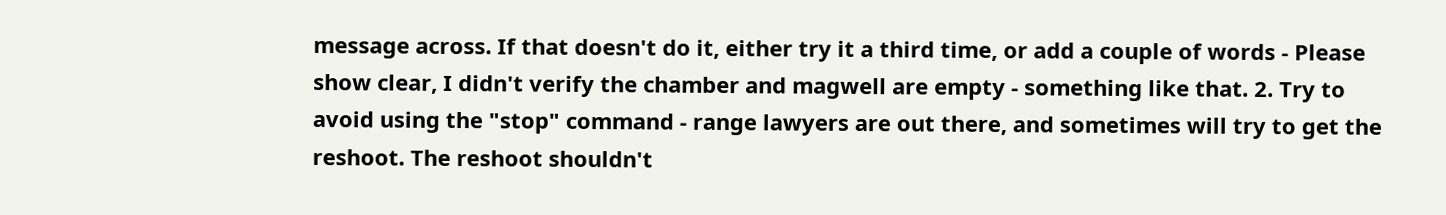message across. If that doesn't do it, either try it a third time, or add a couple of words - Please show clear, I didn't verify the chamber and magwell are empty - something like that. 2. Try to avoid using the "stop" command - range lawyers are out there, and sometimes will try to get the reshoot. The reshoot shouldn't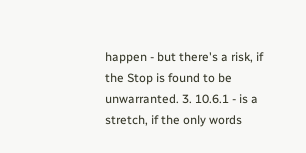happen - but there's a risk, if the Stop is found to be unwarranted. 3. 10.6.1 - is a stretch, if the only words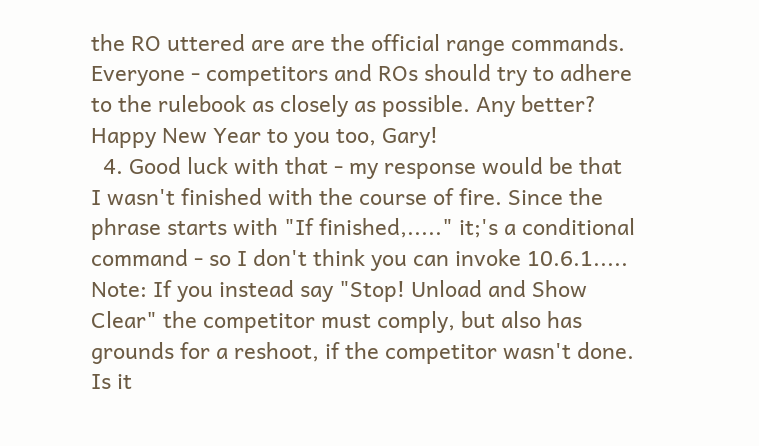the RO uttered are are the official range commands. Everyone - competitors and ROs should try to adhere to the rulebook as closely as possible. Any better? Happy New Year to you too, Gary!
  4. Good luck with that - my response would be that I wasn't finished with the course of fire. Since the phrase starts with "If finished,....." it;'s a conditional command - so I don't think you can invoke 10.6.1..... Note: If you instead say "Stop! Unload and Show Clear" the competitor must comply, but also has grounds for a reshoot, if the competitor wasn't done. Is it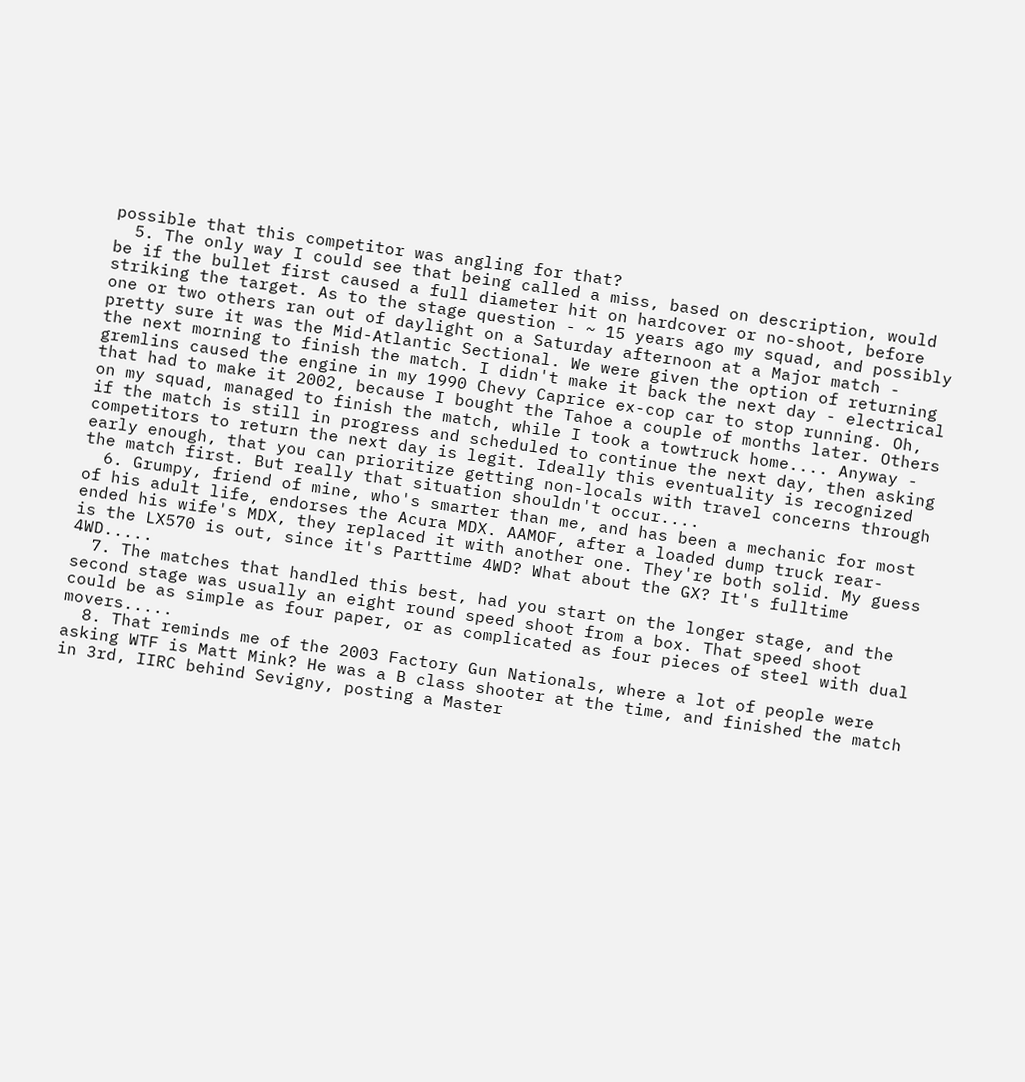possible that this competitor was angling for that?
  5. The only way I could see that being called a miss, based on description, would be if the bullet first caused a full diameter hit on hardcover or no-shoot, before striking the target. As to the stage question - ~ 15 years ago my squad, and possibly one or two others ran out of daylight on a Saturday afternoon at a Major match - pretty sure it was the Mid-Atlantic Sectional. We were given the option of returning the next morning to finish the match. I didn't make it back the next day - electrical gremlins caused the engine in my 1990 Chevy Caprice ex-cop car to stop running. Oh, that had to make it 2002, because I bought the Tahoe a couple of months later. Others on my squad, managed to finish the match, while I took a towtruck home.... Anyway - if the match is still in progress and scheduled to continue the next day, then asking competitors to return the next day is legit. Ideally this eventuality is recognized early enough, that you can prioritize getting non-locals with travel concerns through the match first. But really that situation shouldn't occur....
  6. Grumpy, friend of mine, who's smarter than me, and has been a mechanic for most of his adult life, endorses the Acura MDX. AAMOF, after a loaded dump truck rear-ended his wife's MDX, they replaced it with another one. They're both solid. My guess is the LX570 is out, since it's Parttime 4WD? What about the GX? It's fulltime 4WD.....
  7. The matches that handled this best, had you start on the longer stage, and the second stage was usually an eight round speed shoot from a box. That speed shoot could be as simple as four paper, or as complicated as four pieces of steel with dual movers.....
  8. That reminds me of the 2003 Factory Gun Nationals, where a lot of people were asking WTF is Matt Mink? He was a B class shooter at the time, and finished the match in 3rd, IIRC behind Sevigny, posting a Master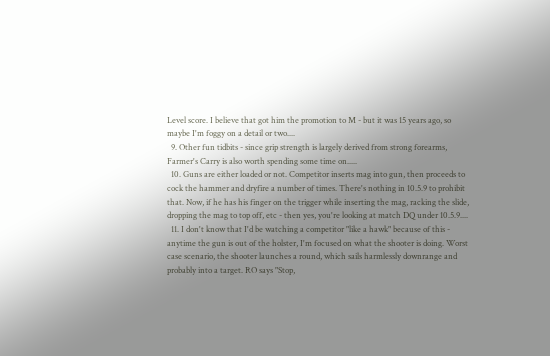Level score. I believe that got him the promotion to M - but it was 15 years ago, so maybe I'm foggy on a detail or two....
  9. Other fun tidbits - since grip strength is largely derived from strong forearms, Farmer's Carry is also worth spending some time on.....
  10. Guns are either loaded or not. Competitor inserts mag into gun, then proceeds to cock the hammer and dryfire a number of times. There's nothing in 10.5.9 to prohibit that. Now, if he has his finger on the trigger while inserting the mag, racking the slide, dropping the mag to top off, etc - then yes, you're looking at match DQ under 10.5.9....
  11. I don't know that I'd be watching a competitor "like a hawk" because of this - anytime the gun is out of the holster, I'm focused on what the shooter is doing. Worst case scenario, the shooter launches a round, which sails harmlessly downrange and probably into a target. RO says "Stop,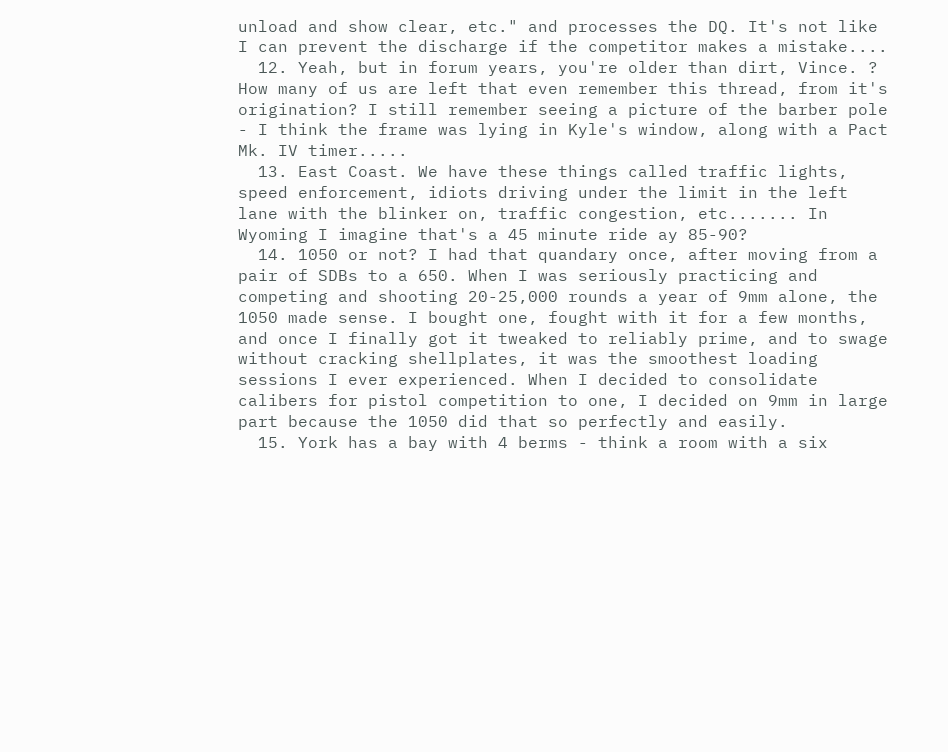unload and show clear, etc." and processes the DQ. It's not like I can prevent the discharge if the competitor makes a mistake....
  12. Yeah, but in forum years, you're older than dirt, Vince. ? How many of us are left that even remember this thread, from it's origination? I still remember seeing a picture of the barber pole - I think the frame was lying in Kyle's window, along with a Pact Mk. IV timer.....
  13. East Coast. We have these things called traffic lights, speed enforcement, idiots driving under the limit in the left lane with the blinker on, traffic congestion, etc....... In Wyoming I imagine that's a 45 minute ride ay 85-90?
  14. 1050 or not? I had that quandary once, after moving from a pair of SDBs to a 650. When I was seriously practicing and competing and shooting 20-25,000 rounds a year of 9mm alone, the 1050 made sense. I bought one, fought with it for a few months, and once I finally got it tweaked to reliably prime, and to swage without cracking shellplates, it was the smoothest loading sessions I ever experienced. When I decided to consolidate calibers for pistol competition to one, I decided on 9mm in large part because the 1050 did that so perfectly and easily.
  15. York has a bay with 4 berms - think a room with a six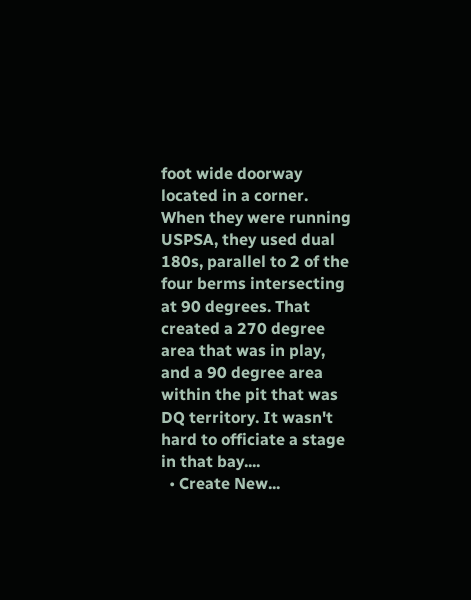foot wide doorway located in a corner. When they were running USPSA, they used dual 180s, parallel to 2 of the four berms intersecting at 90 degrees. That created a 270 degree area that was in play, and a 90 degree area within the pit that was DQ territory. It wasn't hard to officiate a stage in that bay....
  • Create New...